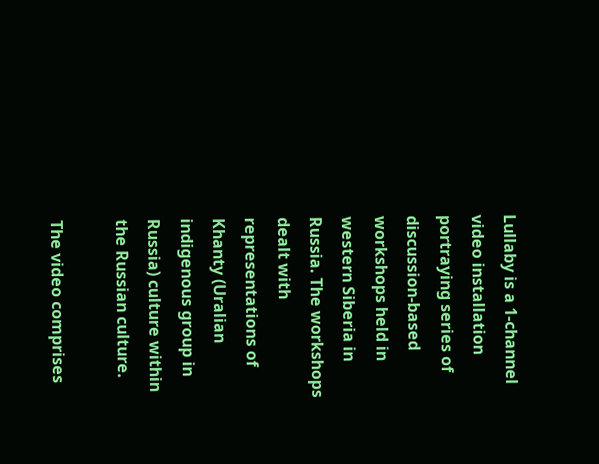Lullaby is a 1-channel video installation portraying series of discussion-based workshops held in western Siberia in Russia. The workshops dealt with representations of Khanty (Uralian indigenous group in Russia) culture within the Russian culture.

The video comprises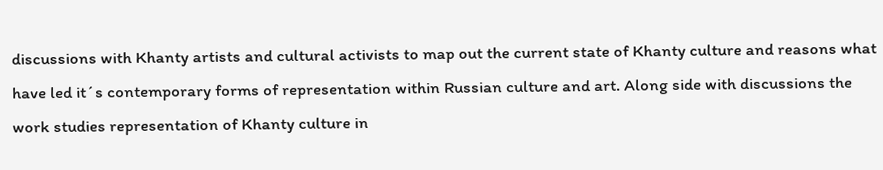discussions with Khanty artists and cultural activists to map out the current state of Khanty culture and reasons what have led it´s contemporary forms of representation within Russian culture and art. Along side with discussions the work studies representation of Khanty culture in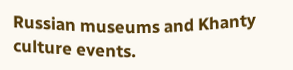Russian museums and Khanty culture events.